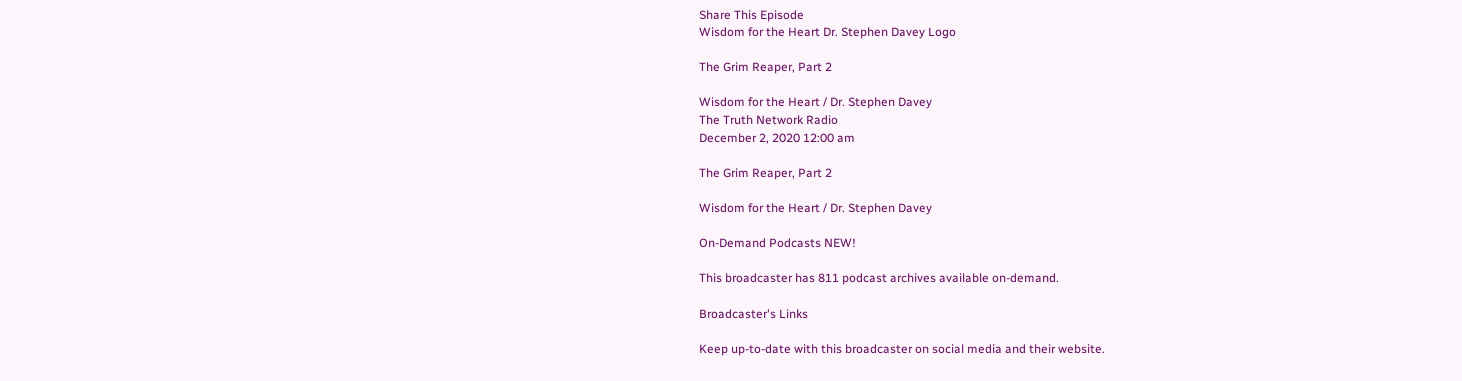Share This Episode
Wisdom for the Heart Dr. Stephen Davey Logo

The Grim Reaper, Part 2

Wisdom for the Heart / Dr. Stephen Davey
The Truth Network Radio
December 2, 2020 12:00 am

The Grim Reaper, Part 2

Wisdom for the Heart / Dr. Stephen Davey

On-Demand Podcasts NEW!

This broadcaster has 811 podcast archives available on-demand.

Broadcaster's Links

Keep up-to-date with this broadcaster on social media and their website.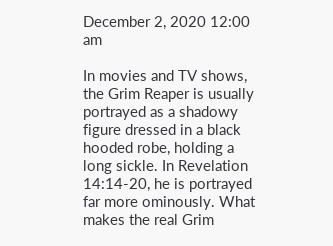December 2, 2020 12:00 am

In movies and TV shows, the Grim Reaper is usually portrayed as a shadowy figure dressed in a black hooded robe, holding a long sickle. In Revelation 14:14-20, he is portrayed far more ominously. What makes the real Grim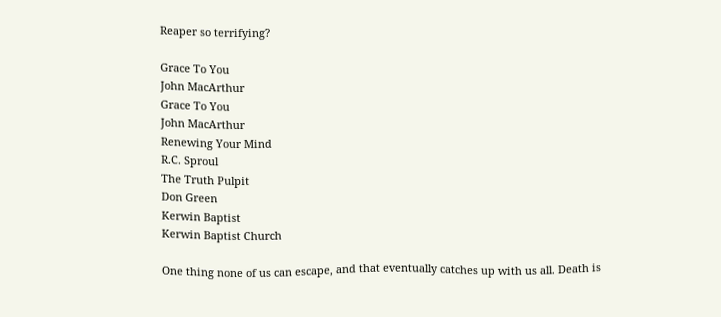Reaper so terrifying?

Grace To You
John MacArthur
Grace To You
John MacArthur
Renewing Your Mind
R.C. Sproul
The Truth Pulpit
Don Green
Kerwin Baptist
Kerwin Baptist Church

One thing none of us can escape, and that eventually catches up with us all. Death is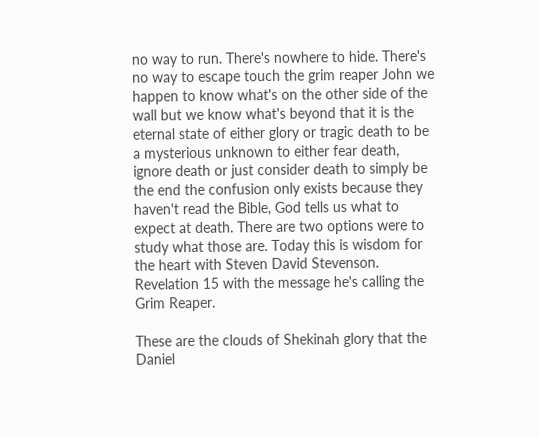no way to run. There's nowhere to hide. There's no way to escape touch the grim reaper John we happen to know what's on the other side of the wall but we know what's beyond that it is the eternal state of either glory or tragic death to be a mysterious unknown to either fear death, ignore death or just consider death to simply be the end the confusion only exists because they haven't read the Bible, God tells us what to expect at death. There are two options were to study what those are. Today this is wisdom for the heart with Steven David Stevenson. Revelation 15 with the message he's calling the Grim Reaper.

These are the clouds of Shekinah glory that the Daniel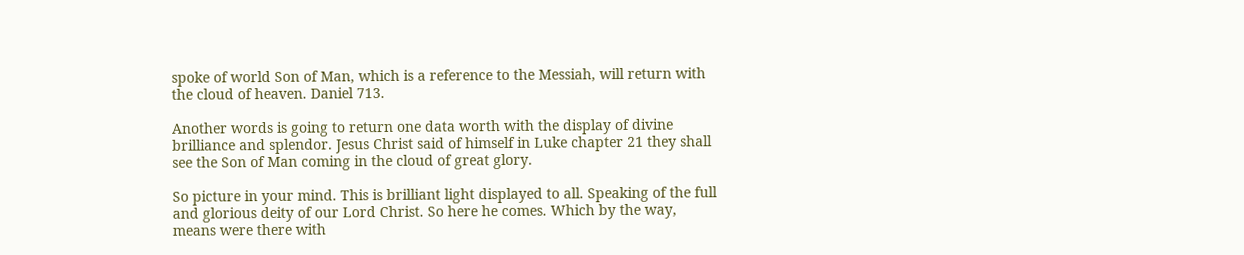spoke of world Son of Man, which is a reference to the Messiah, will return with the cloud of heaven. Daniel 713.

Another words is going to return one data worth with the display of divine brilliance and splendor. Jesus Christ said of himself in Luke chapter 21 they shall see the Son of Man coming in the cloud of great glory.

So picture in your mind. This is brilliant light displayed to all. Speaking of the full and glorious deity of our Lord Christ. So here he comes. Which by the way, means were there with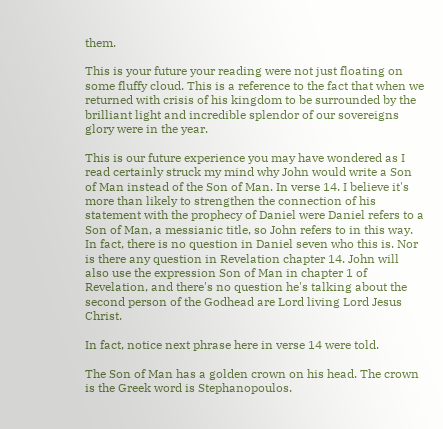them.

This is your future your reading were not just floating on some fluffy cloud. This is a reference to the fact that when we returned with crisis of his kingdom to be surrounded by the brilliant light and incredible splendor of our sovereigns glory were in the year.

This is our future experience you may have wondered as I read certainly struck my mind why John would write a Son of Man instead of the Son of Man. In verse 14. I believe it's more than likely to strengthen the connection of his statement with the prophecy of Daniel were Daniel refers to a Son of Man, a messianic title, so John refers to in this way. In fact, there is no question in Daniel seven who this is. Nor is there any question in Revelation chapter 14. John will also use the expression Son of Man in chapter 1 of Revelation, and there's no question he's talking about the second person of the Godhead are Lord living Lord Jesus Christ.

In fact, notice next phrase here in verse 14 were told.

The Son of Man has a golden crown on his head. The crown is the Greek word is Stephanopoulos.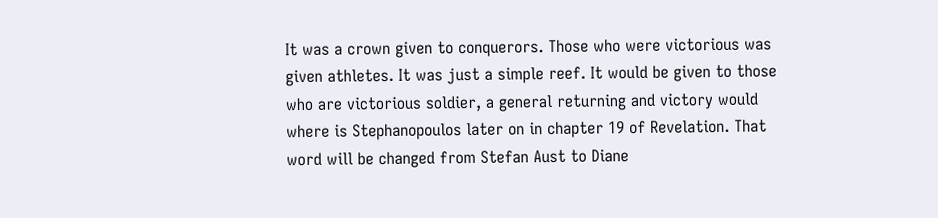It was a crown given to conquerors. Those who were victorious was given athletes. It was just a simple reef. It would be given to those who are victorious soldier, a general returning and victory would where is Stephanopoulos later on in chapter 19 of Revelation. That word will be changed from Stefan Aust to Diane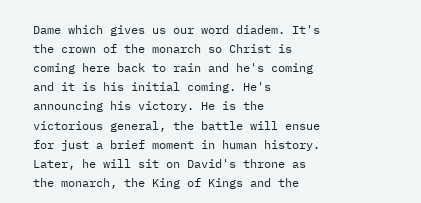Dame which gives us our word diadem. It's the crown of the monarch so Christ is coming here back to rain and he's coming and it is his initial coming. He's announcing his victory. He is the victorious general, the battle will ensue for just a brief moment in human history. Later, he will sit on David's throne as the monarch, the King of Kings and the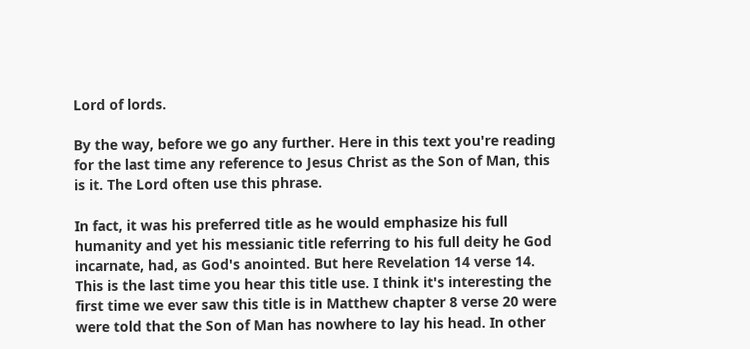Lord of lords.

By the way, before we go any further. Here in this text you're reading for the last time any reference to Jesus Christ as the Son of Man, this is it. The Lord often use this phrase.

In fact, it was his preferred title as he would emphasize his full humanity and yet his messianic title referring to his full deity he God incarnate, had, as God's anointed. But here Revelation 14 verse 14. This is the last time you hear this title use. I think it's interesting the first time we ever saw this title is in Matthew chapter 8 verse 20 were were told that the Son of Man has nowhere to lay his head. In other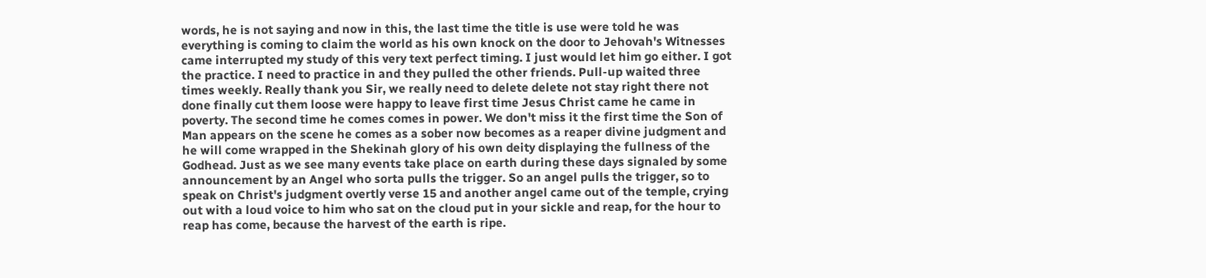words, he is not saying and now in this, the last time the title is use were told he was everything is coming to claim the world as his own knock on the door to Jehovah's Witnesses came interrupted my study of this very text perfect timing. I just would let him go either. I got the practice. I need to practice in and they pulled the other friends. Pull-up waited three times weekly. Really thank you Sir, we really need to delete delete not stay right there not done finally cut them loose were happy to leave first time Jesus Christ came he came in poverty. The second time he comes comes in power. We don't miss it the first time the Son of Man appears on the scene he comes as a sober now becomes as a reaper divine judgment and he will come wrapped in the Shekinah glory of his own deity displaying the fullness of the Godhead. Just as we see many events take place on earth during these days signaled by some announcement by an Angel who sorta pulls the trigger. So an angel pulls the trigger, so to speak on Christ's judgment overtly verse 15 and another angel came out of the temple, crying out with a loud voice to him who sat on the cloud put in your sickle and reap, for the hour to reap has come, because the harvest of the earth is ripe.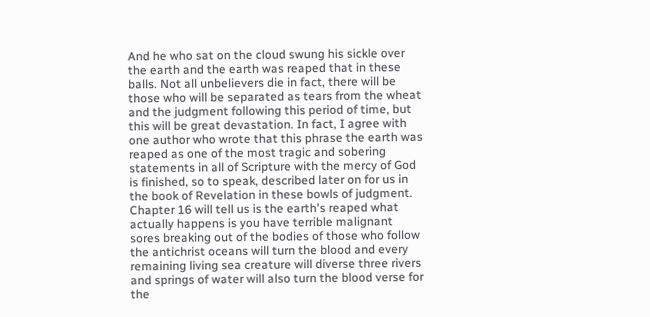And he who sat on the cloud swung his sickle over the earth and the earth was reaped that in these balls. Not all unbelievers die in fact, there will be those who will be separated as tears from the wheat and the judgment following this period of time, but this will be great devastation. In fact, I agree with one author who wrote that this phrase the earth was reaped as one of the most tragic and sobering statements in all of Scripture with the mercy of God is finished, so to speak, described later on for us in the book of Revelation in these bowls of judgment. Chapter 16 will tell us is the earth's reaped what actually happens is you have terrible malignant sores breaking out of the bodies of those who follow the antichrist oceans will turn the blood and every remaining living sea creature will diverse three rivers and springs of water will also turn the blood verse for the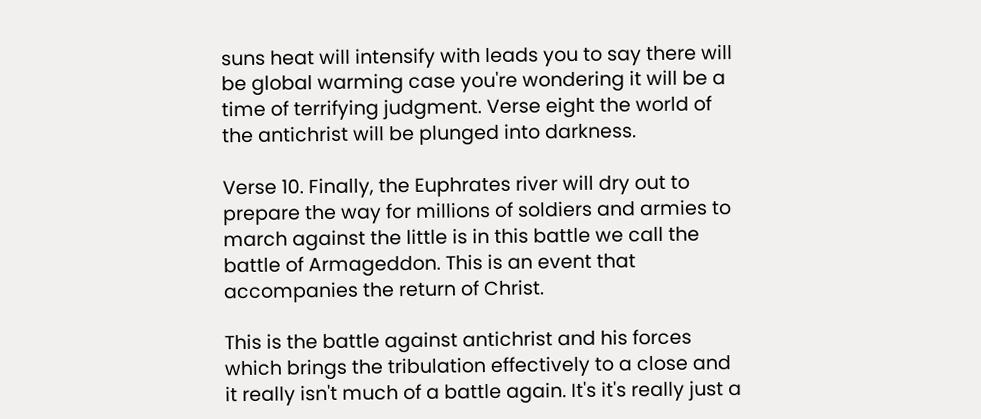suns heat will intensify with leads you to say there will be global warming case you're wondering it will be a time of terrifying judgment. Verse eight the world of the antichrist will be plunged into darkness.

Verse 10. Finally, the Euphrates river will dry out to prepare the way for millions of soldiers and armies to march against the little is in this battle we call the battle of Armageddon. This is an event that accompanies the return of Christ.

This is the battle against antichrist and his forces which brings the tribulation effectively to a close and it really isn't much of a battle again. It's it's really just a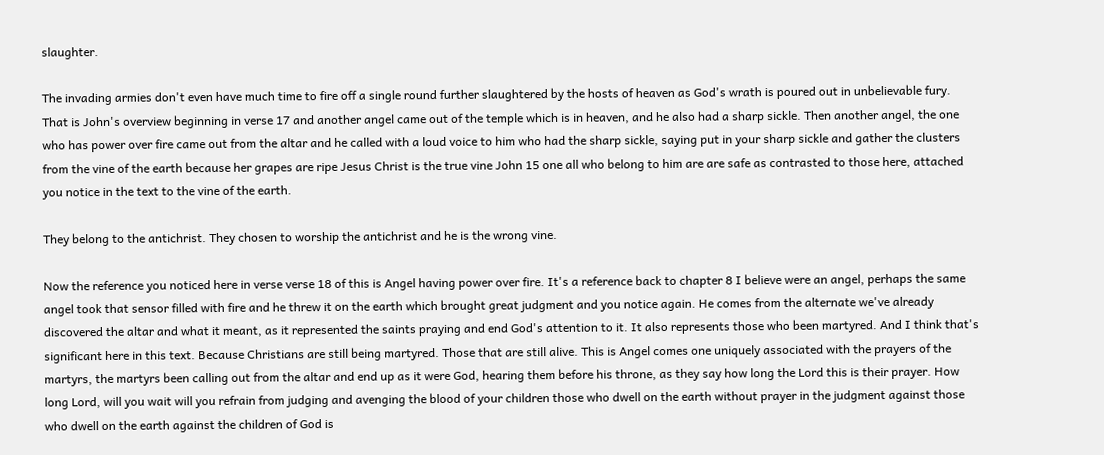slaughter.

The invading armies don't even have much time to fire off a single round further slaughtered by the hosts of heaven as God's wrath is poured out in unbelievable fury. That is John's overview beginning in verse 17 and another angel came out of the temple which is in heaven, and he also had a sharp sickle. Then another angel, the one who has power over fire came out from the altar and he called with a loud voice to him who had the sharp sickle, saying put in your sharp sickle and gather the clusters from the vine of the earth because her grapes are ripe Jesus Christ is the true vine John 15 one all who belong to him are are safe as contrasted to those here, attached you notice in the text to the vine of the earth.

They belong to the antichrist. They chosen to worship the antichrist and he is the wrong vine.

Now the reference you noticed here in verse verse 18 of this is Angel having power over fire. It's a reference back to chapter 8 I believe were an angel, perhaps the same angel took that sensor filled with fire and he threw it on the earth which brought great judgment and you notice again. He comes from the alternate we've already discovered the altar and what it meant, as it represented the saints praying and end God's attention to it. It also represents those who been martyred. And I think that's significant here in this text. Because Christians are still being martyred. Those that are still alive. This is Angel comes one uniquely associated with the prayers of the martyrs, the martyrs been calling out from the altar and end up as it were God, hearing them before his throne, as they say how long the Lord this is their prayer. How long Lord, will you wait will you refrain from judging and avenging the blood of your children those who dwell on the earth without prayer in the judgment against those who dwell on the earth against the children of God is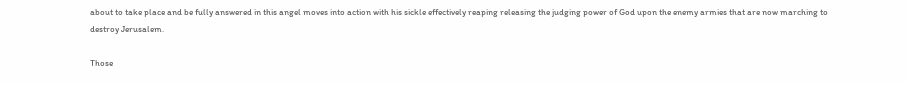about to take place and be fully answered in this angel moves into action with his sickle effectively reaping releasing the judging power of God upon the enemy armies that are now marching to destroy Jerusalem.

Those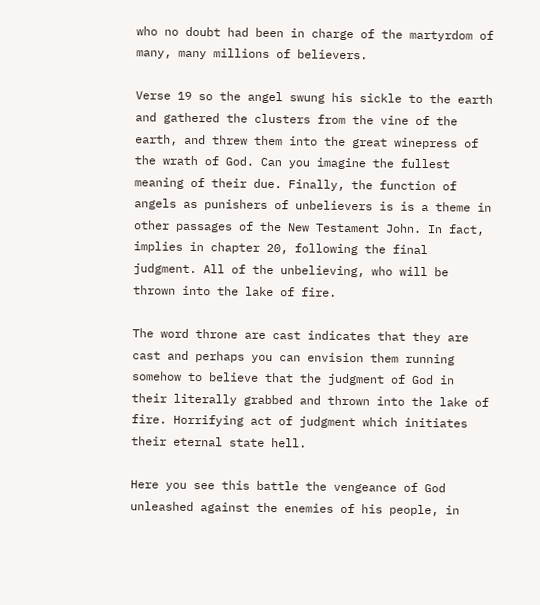who no doubt had been in charge of the martyrdom of many, many millions of believers.

Verse 19 so the angel swung his sickle to the earth and gathered the clusters from the vine of the earth, and threw them into the great winepress of the wrath of God. Can you imagine the fullest meaning of their due. Finally, the function of angels as punishers of unbelievers is is a theme in other passages of the New Testament John. In fact, implies in chapter 20, following the final judgment. All of the unbelieving, who will be thrown into the lake of fire.

The word throne are cast indicates that they are cast and perhaps you can envision them running somehow to believe that the judgment of God in their literally grabbed and thrown into the lake of fire. Horrifying act of judgment which initiates their eternal state hell.

Here you see this battle the vengeance of God unleashed against the enemies of his people, in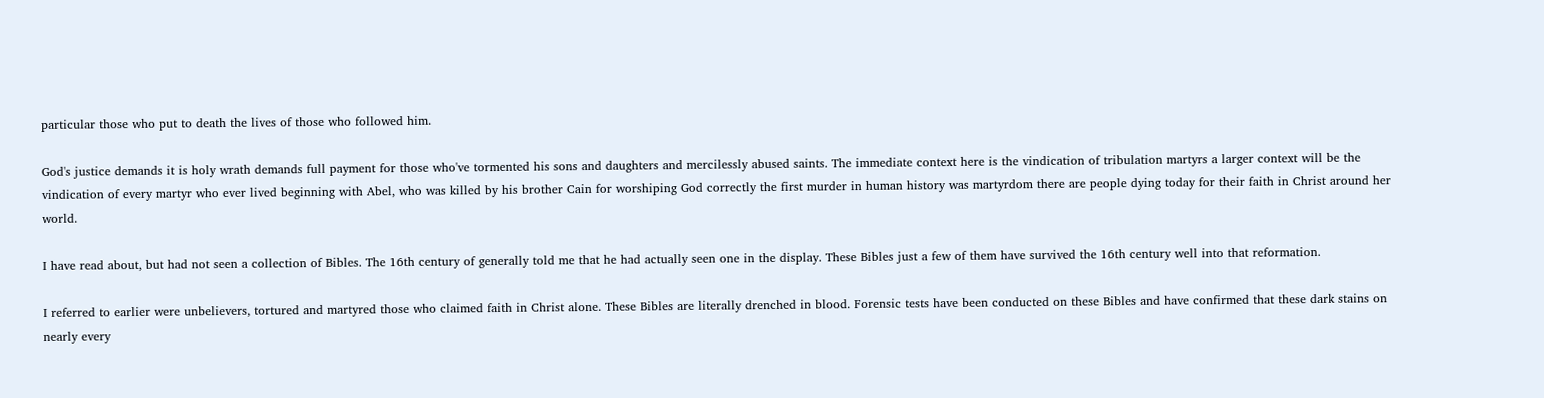particular those who put to death the lives of those who followed him.

God's justice demands it is holy wrath demands full payment for those who've tormented his sons and daughters and mercilessly abused saints. The immediate context here is the vindication of tribulation martyrs a larger context will be the vindication of every martyr who ever lived beginning with Abel, who was killed by his brother Cain for worshiping God correctly the first murder in human history was martyrdom there are people dying today for their faith in Christ around her world.

I have read about, but had not seen a collection of Bibles. The 16th century of generally told me that he had actually seen one in the display. These Bibles just a few of them have survived the 16th century well into that reformation.

I referred to earlier were unbelievers, tortured and martyred those who claimed faith in Christ alone. These Bibles are literally drenched in blood. Forensic tests have been conducted on these Bibles and have confirmed that these dark stains on nearly every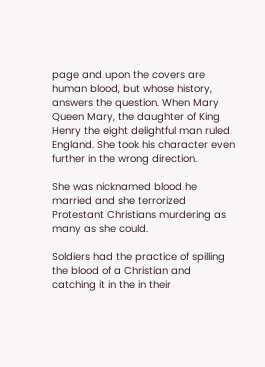page and upon the covers are human blood, but whose history, answers the question. When Mary Queen Mary, the daughter of King Henry the eight delightful man ruled England. She took his character even further in the wrong direction.

She was nicknamed blood he married and she terrorized Protestant Christians murdering as many as she could.

Soldiers had the practice of spilling the blood of a Christian and catching it in the in their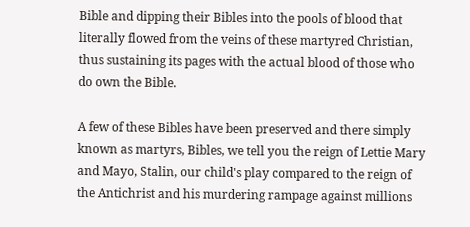Bible and dipping their Bibles into the pools of blood that literally flowed from the veins of these martyred Christian, thus sustaining its pages with the actual blood of those who do own the Bible.

A few of these Bibles have been preserved and there simply known as martyrs, Bibles, we tell you the reign of Lettie Mary and Mayo, Stalin, our child's play compared to the reign of the Antichrist and his murdering rampage against millions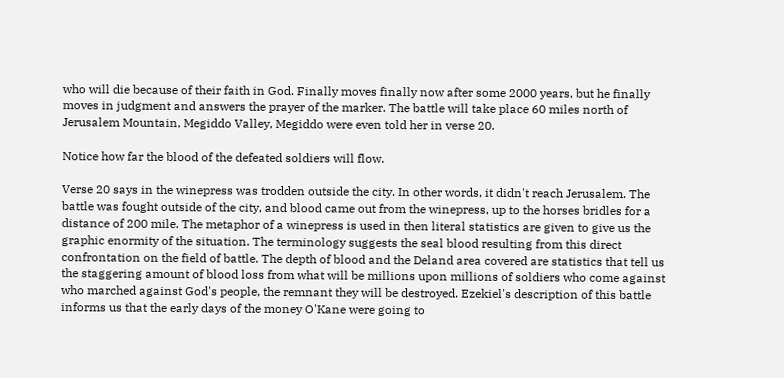who will die because of their faith in God. Finally moves finally now after some 2000 years, but he finally moves in judgment and answers the prayer of the marker. The battle will take place 60 miles north of Jerusalem Mountain, Megiddo Valley, Megiddo were even told her in verse 20.

Notice how far the blood of the defeated soldiers will flow.

Verse 20 says in the winepress was trodden outside the city. In other words, it didn't reach Jerusalem. The battle was fought outside of the city, and blood came out from the winepress, up to the horses bridles for a distance of 200 mile. The metaphor of a winepress is used in then literal statistics are given to give us the graphic enormity of the situation. The terminology suggests the seal blood resulting from this direct confrontation on the field of battle. The depth of blood and the Deland area covered are statistics that tell us the staggering amount of blood loss from what will be millions upon millions of soldiers who come against who marched against God's people, the remnant they will be destroyed. Ezekiel's description of this battle informs us that the early days of the money O'Kane were going to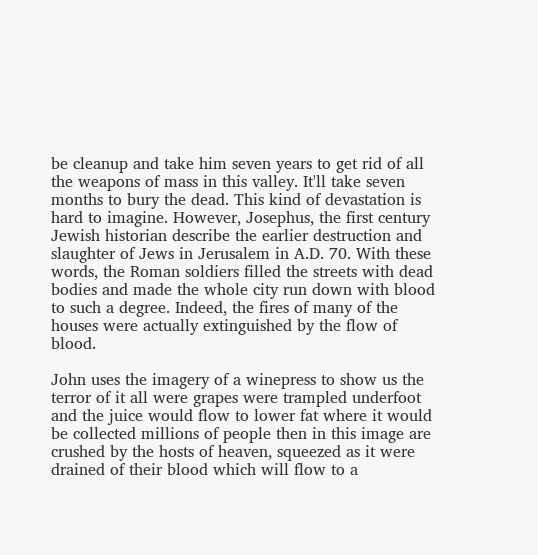be cleanup and take him seven years to get rid of all the weapons of mass in this valley. It'll take seven months to bury the dead. This kind of devastation is hard to imagine. However, Josephus, the first century Jewish historian describe the earlier destruction and slaughter of Jews in Jerusalem in A.D. 70. With these words, the Roman soldiers filled the streets with dead bodies and made the whole city run down with blood to such a degree. Indeed, the fires of many of the houses were actually extinguished by the flow of blood.

John uses the imagery of a winepress to show us the terror of it all were grapes were trampled underfoot and the juice would flow to lower fat where it would be collected millions of people then in this image are crushed by the hosts of heaven, squeezed as it were drained of their blood which will flow to a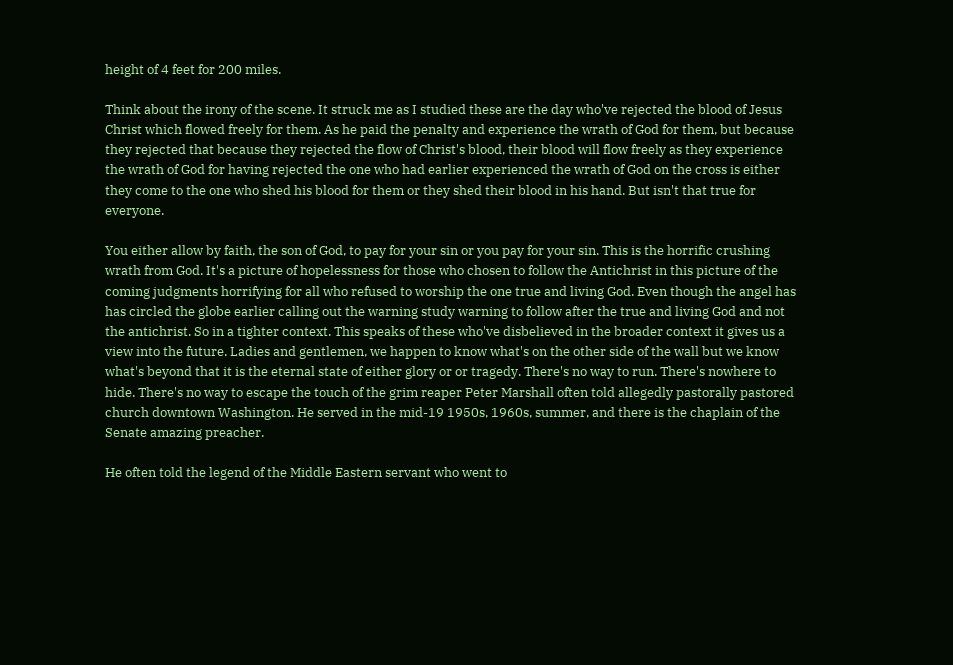height of 4 feet for 200 miles.

Think about the irony of the scene. It struck me as I studied these are the day who've rejected the blood of Jesus Christ which flowed freely for them. As he paid the penalty and experience the wrath of God for them, but because they rejected that because they rejected the flow of Christ's blood, their blood will flow freely as they experience the wrath of God for having rejected the one who had earlier experienced the wrath of God on the cross is either they come to the one who shed his blood for them or they shed their blood in his hand. But isn't that true for everyone.

You either allow by faith, the son of God, to pay for your sin or you pay for your sin. This is the horrific crushing wrath from God. It's a picture of hopelessness for those who chosen to follow the Antichrist in this picture of the coming judgments horrifying for all who refused to worship the one true and living God. Even though the angel has has circled the globe earlier calling out the warning study warning to follow after the true and living God and not the antichrist. So in a tighter context. This speaks of these who've disbelieved in the broader context it gives us a view into the future. Ladies and gentlemen, we happen to know what's on the other side of the wall but we know what's beyond that it is the eternal state of either glory or or tragedy. There's no way to run. There's nowhere to hide. There's no way to escape the touch of the grim reaper Peter Marshall often told allegedly pastorally pastored church downtown Washington. He served in the mid-19 1950s, 1960s, summer, and there is the chaplain of the Senate amazing preacher.

He often told the legend of the Middle Eastern servant who went to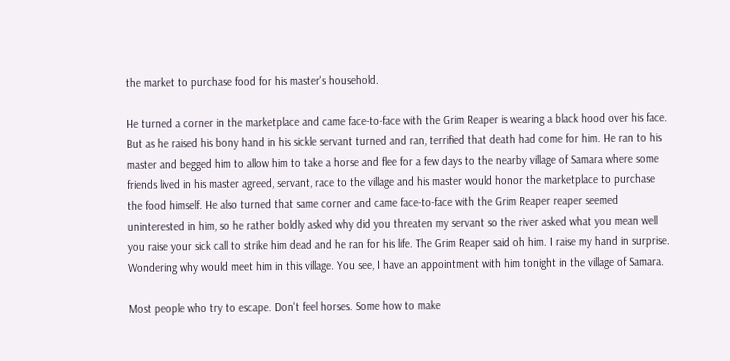the market to purchase food for his master's household.

He turned a corner in the marketplace and came face-to-face with the Grim Reaper is wearing a black hood over his face. But as he raised his bony hand in his sickle servant turned and ran, terrified that death had come for him. He ran to his master and begged him to allow him to take a horse and flee for a few days to the nearby village of Samara where some friends lived in his master agreed, servant, race to the village and his master would honor the marketplace to purchase the food himself. He also turned that same corner and came face-to-face with the Grim Reaper reaper seemed uninterested in him, so he rather boldly asked why did you threaten my servant so the river asked what you mean well you raise your sick call to strike him dead and he ran for his life. The Grim Reaper said oh him. I raise my hand in surprise. Wondering why would meet him in this village. You see, I have an appointment with him tonight in the village of Samara.

Most people who try to escape. Don't feel horses. Some how to make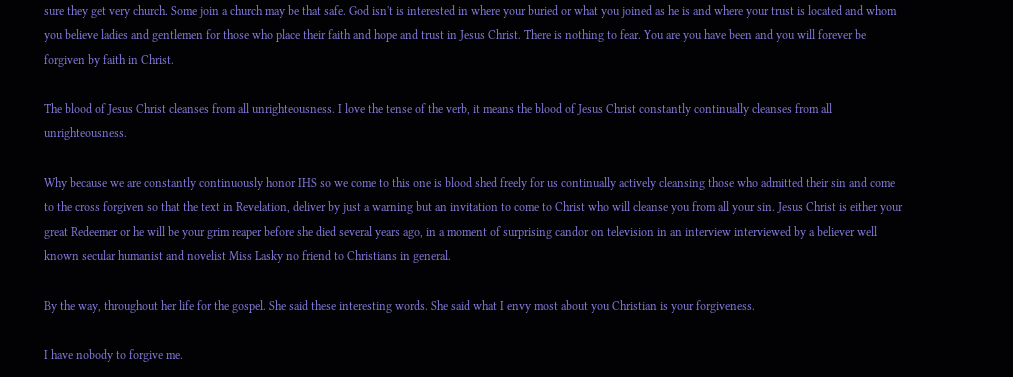sure they get very church. Some join a church may be that safe. God isn't is interested in where your buried or what you joined as he is and where your trust is located and whom you believe ladies and gentlemen for those who place their faith and hope and trust in Jesus Christ. There is nothing to fear. You are you have been and you will forever be forgiven by faith in Christ.

The blood of Jesus Christ cleanses from all unrighteousness. I love the tense of the verb, it means the blood of Jesus Christ constantly continually cleanses from all unrighteousness.

Why because we are constantly continuously honor IHS so we come to this one is blood shed freely for us continually actively cleansing those who admitted their sin and come to the cross forgiven so that the text in Revelation, deliver by just a warning but an invitation to come to Christ who will cleanse you from all your sin. Jesus Christ is either your great Redeemer or he will be your grim reaper before she died several years ago, in a moment of surprising candor on television in an interview interviewed by a believer well known secular humanist and novelist Miss Lasky no friend to Christians in general.

By the way, throughout her life for the gospel. She said these interesting words. She said what I envy most about you Christian is your forgiveness.

I have nobody to forgive me.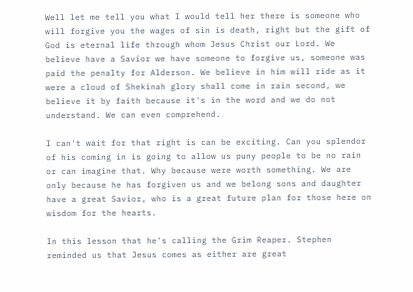Well let me tell you what I would tell her there is someone who will forgive you the wages of sin is death, right but the gift of God is eternal life through whom Jesus Christ our Lord. We believe have a Savior we have someone to forgive us, someone was paid the penalty for Alderson. We believe in him will ride as it were a cloud of Shekinah glory shall come in rain second, we believe it by faith because it's in the word and we do not understand. We can even comprehend.

I can't wait for that right is can be exciting. Can you splendor of his coming in is going to allow us puny people to be no rain or can imagine that. Why because were worth something. We are only because he has forgiven us and we belong sons and daughter have a great Savior, who is a great future plan for those here on wisdom for the hearts.

In this lesson that he's calling the Grim Reaper. Stephen reminded us that Jesus comes as either are great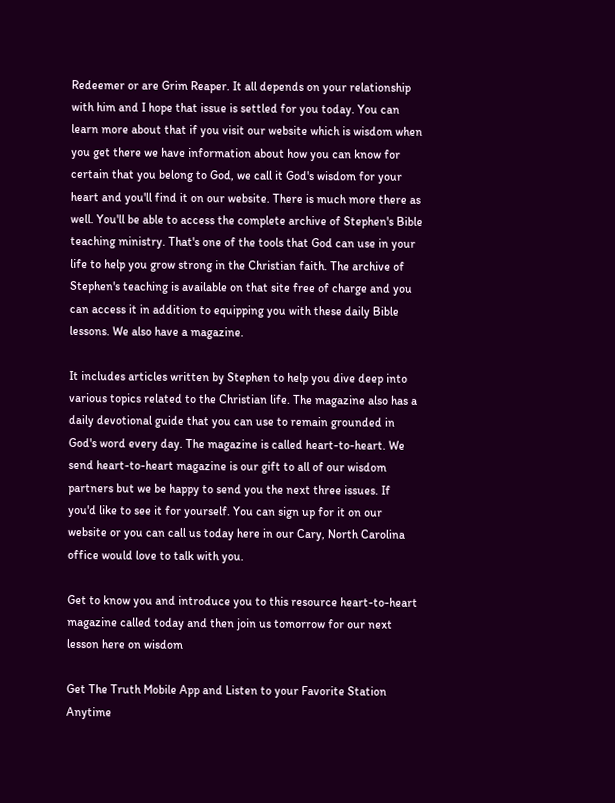Redeemer or are Grim Reaper. It all depends on your relationship with him and I hope that issue is settled for you today. You can learn more about that if you visit our website which is wisdom when you get there we have information about how you can know for certain that you belong to God, we call it God's wisdom for your heart and you'll find it on our website. There is much more there as well. You'll be able to access the complete archive of Stephen's Bible teaching ministry. That's one of the tools that God can use in your life to help you grow strong in the Christian faith. The archive of Stephen's teaching is available on that site free of charge and you can access it in addition to equipping you with these daily Bible lessons. We also have a magazine.

It includes articles written by Stephen to help you dive deep into various topics related to the Christian life. The magazine also has a daily devotional guide that you can use to remain grounded in God's word every day. The magazine is called heart-to-heart. We send heart-to-heart magazine is our gift to all of our wisdom partners but we be happy to send you the next three issues. If you'd like to see it for yourself. You can sign up for it on our website or you can call us today here in our Cary, North Carolina office would love to talk with you.

Get to know you and introduce you to this resource heart-to-heart magazine called today and then join us tomorrow for our next lesson here on wisdom

Get The Truth Mobile App and Listen to your Favorite Station Anytime